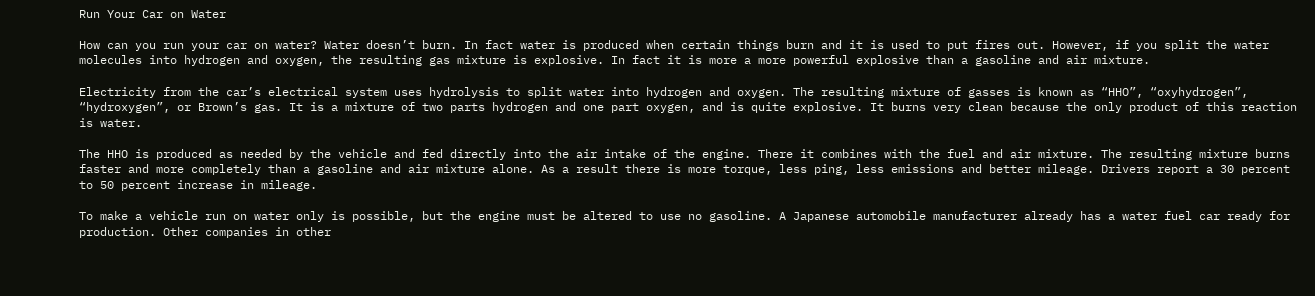Run Your Car on Water

How can you run your car on water? Water doesn’t burn. In fact water is produced when certain things burn and it is used to put fires out. However, if you split the water molecules into hydrogen and oxygen, the resulting gas mixture is explosive. In fact it is more a more powerful explosive than a gasoline and air mixture.

Electricity from the car’s electrical system uses hydrolysis to split water into hydrogen and oxygen. The resulting mixture of gasses is known as “HHO”, “oxyhydrogen”, “hydroxygen”, or Brown’s gas. It is a mixture of two parts hydrogen and one part oxygen, and is quite explosive. It burns very clean because the only product of this reaction is water.

The HHO is produced as needed by the vehicle and fed directly into the air intake of the engine. There it combines with the fuel and air mixture. The resulting mixture burns faster and more completely than a gasoline and air mixture alone. As a result there is more torque, less ping, less emissions and better mileage. Drivers report a 30 percent to 50 percent increase in mileage.

To make a vehicle run on water only is possible, but the engine must be altered to use no gasoline. A Japanese automobile manufacturer already has a water fuel car ready for production. Other companies in other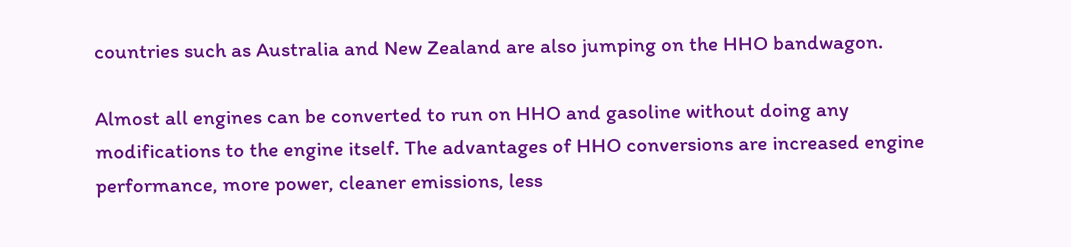countries such as Australia and New Zealand are also jumping on the HHO bandwagon.

Almost all engines can be converted to run on HHO and gasoline without doing any modifications to the engine itself. The advantages of HHO conversions are increased engine performance, more power, cleaner emissions, less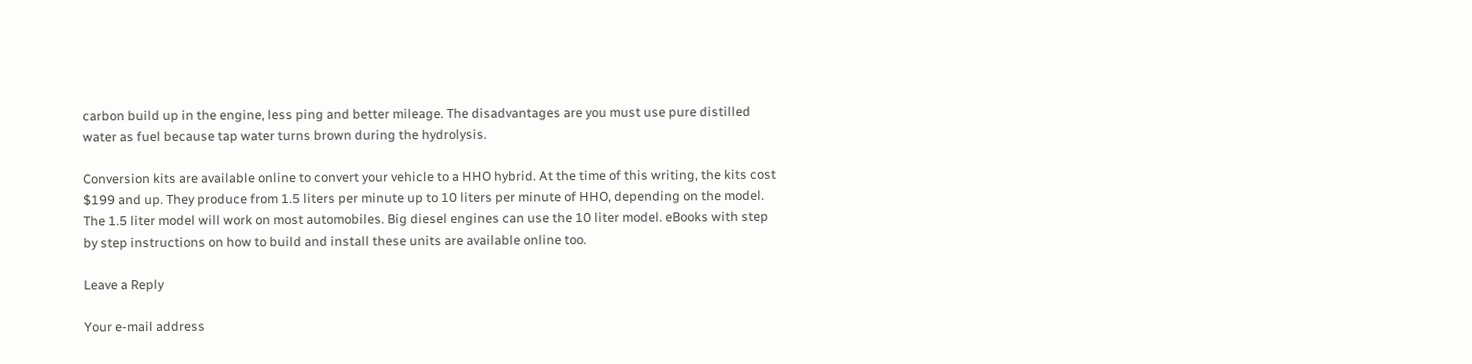carbon build up in the engine, less ping and better mileage. The disadvantages are you must use pure distilled water as fuel because tap water turns brown during the hydrolysis.

Conversion kits are available online to convert your vehicle to a HHO hybrid. At the time of this writing, the kits cost $199 and up. They produce from 1.5 liters per minute up to 10 liters per minute of HHO, depending on the model. The 1.5 liter model will work on most automobiles. Big diesel engines can use the 10 liter model. eBooks with step by step instructions on how to build and install these units are available online too.

Leave a Reply

Your e-mail address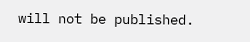will not be published.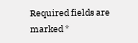Required fields are marked *